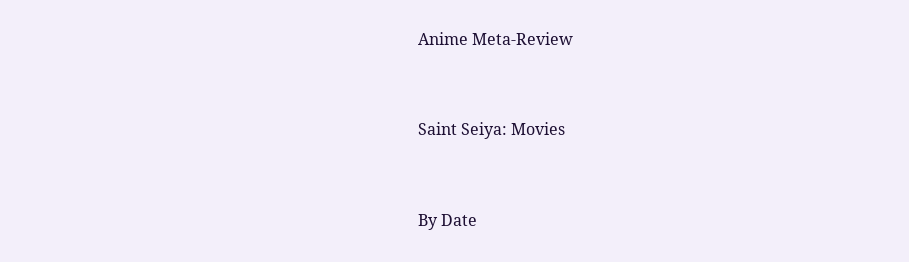Anime Meta-Review


Saint Seiya: Movies


By Date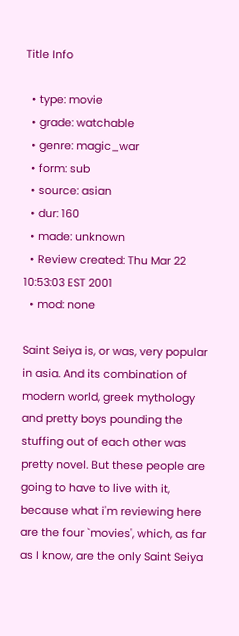Title Info

  • type: movie
  • grade: watchable
  • genre: magic_war
  • form: sub
  • source: asian
  • dur: 160
  • made: unknown
  • Review created: Thu Mar 22 10:53:03 EST 2001
  • mod: none

Saint Seiya is, or was, very popular in asia. And its combination of modern world, greek mythology and pretty boys pounding the stuffing out of each other was pretty novel. But these people are going to have to live with it, because what i'm reviewing here are the four `movies', which, as far as I know, are the only Saint Seiya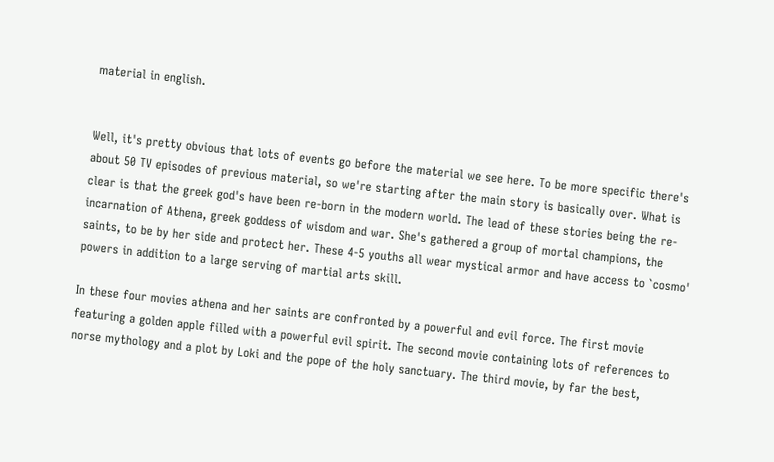material in english.


Well, it's pretty obvious that lots of events go before the material we see here. To be more specific there's about 50 TV episodes of previous material, so we're starting after the main story is basically over. What is clear is that the greek god's have been re-born in the modern world. The lead of these stories being the re-incarnation of Athena, greek goddess of wisdom and war. She's gathered a group of mortal champions, the saints, to be by her side and protect her. These 4-5 youths all wear mystical armor and have access to `cosmo' powers in addition to a large serving of martial arts skill.

In these four movies athena and her saints are confronted by a powerful and evil force. The first movie featuring a golden apple filled with a powerful evil spirit. The second movie containing lots of references to norse mythology and a plot by Loki and the pope of the holy sanctuary. The third movie, by far the best,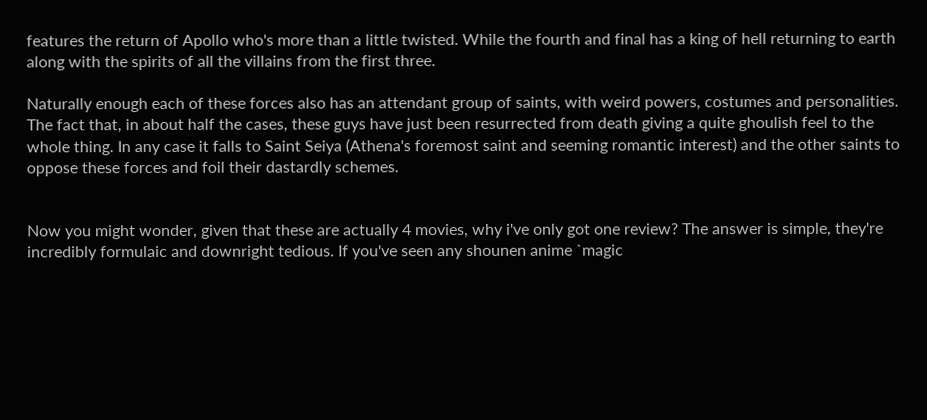features the return of Apollo who's more than a little twisted. While the fourth and final has a king of hell returning to earth along with the spirits of all the villains from the first three.

Naturally enough each of these forces also has an attendant group of saints, with weird powers, costumes and personalities. The fact that, in about half the cases, these guys have just been resurrected from death giving a quite ghoulish feel to the whole thing. In any case it falls to Saint Seiya (Athena's foremost saint and seeming romantic interest) and the other saints to oppose these forces and foil their dastardly schemes.


Now you might wonder, given that these are actually 4 movies, why i've only got one review? The answer is simple, they're incredibly formulaic and downright tedious. If you've seen any shounen anime `magic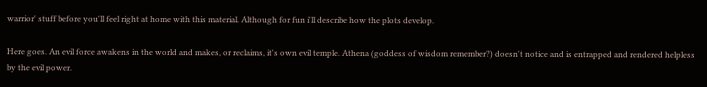warrior' stuff before you'll feel right at home with this material. Although for fun i'll describe how the plots develop.

Here goes. An evil force awakens in the world and makes, or reclaims, it's own evil temple. Athena (goddess of wisdom remember?) doesn't notice and is entrapped and rendered helpless by the evil power.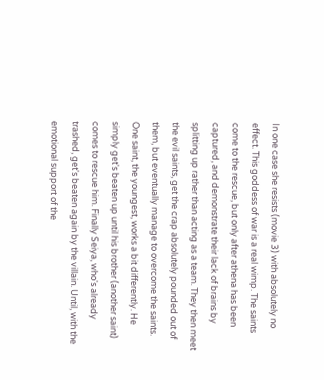In one case she resists (movie 3) with absolutely no effect. This goddess of war is a real wimp. The saints come to the rescue, but only after athena has been captured, and demonstrate their lack of brains by splitting up rather than acting as a team. They then meet the evil saints, get the crap absolutely pounded out of them, but eventually manage to overcome the saints. One saint, the youngest, works a bit differently. He simply get's beaten up until his brother (another saint) comes to rescue him. Finally Seiya, who's already trashed, get's beaten again by the villain. Until, with the emotional support of the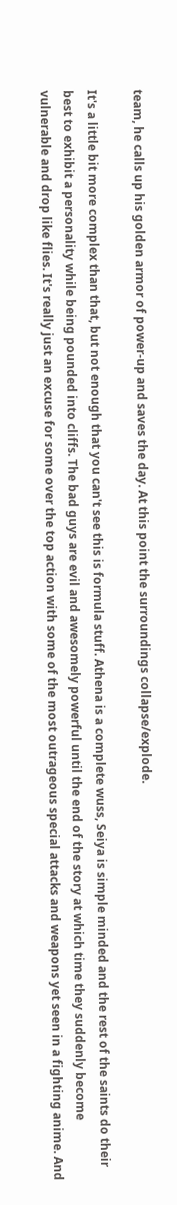team, he calls up his golden armor of power-up and saves the day. At this point the surroundings collapse/explode.

It's a little bit more complex than that, but not enough that you can't see this is formula stuff. Athena is a complete wuss, Seiya is simple minded and the rest of the saints do their best to exhibit a personality while being pounded into cliffs. The bad guys are evil and awesomely powerful until the end of the story at which time they suddenly become vulnerable and drop like flies. It's really just an excuse for some over the top action with some of the most outrageous special attacks and weapons yet seen in a fighting anime. And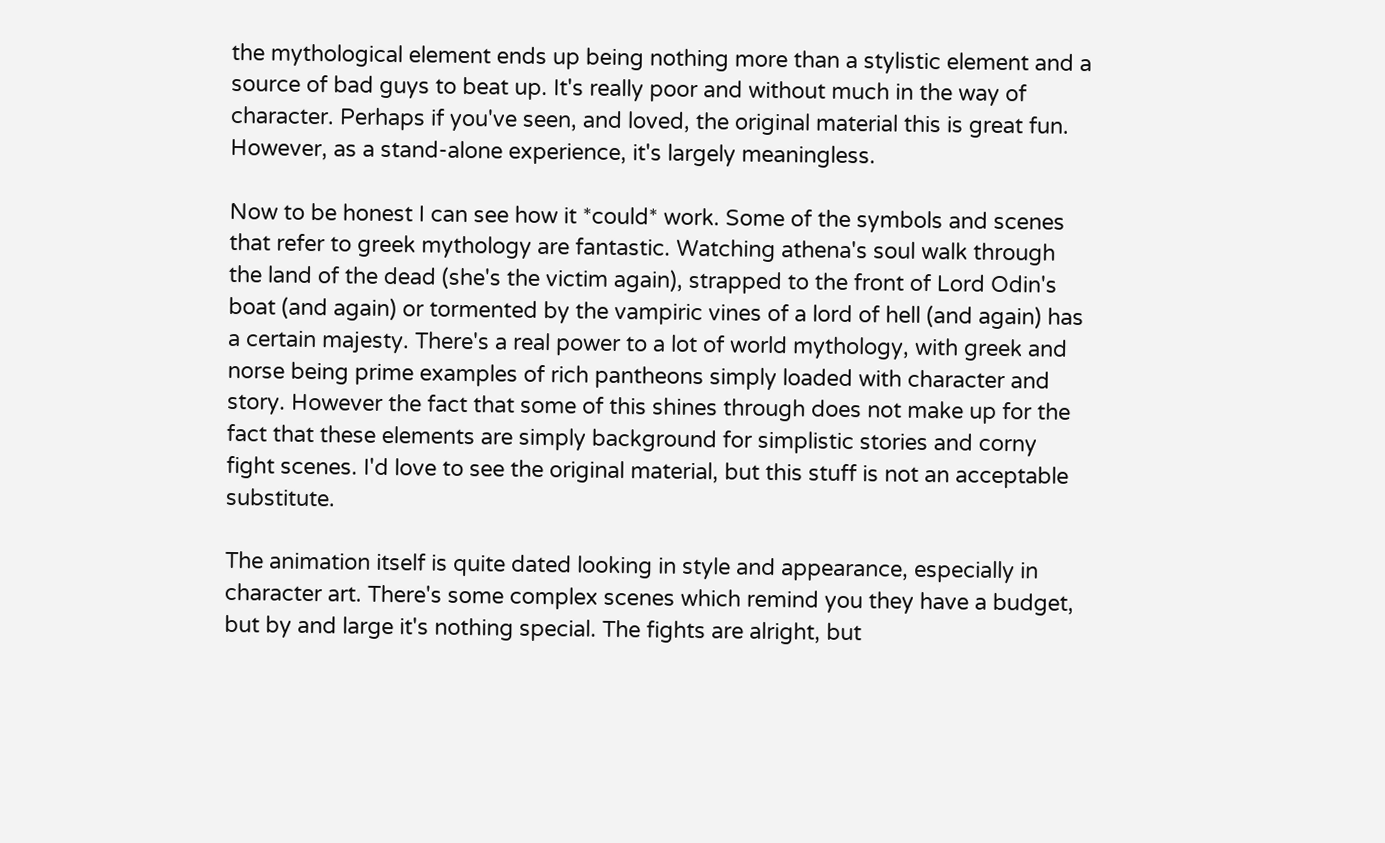the mythological element ends up being nothing more than a stylistic element and a source of bad guys to beat up. It's really poor and without much in the way of character. Perhaps if you've seen, and loved, the original material this is great fun. However, as a stand-alone experience, it's largely meaningless.

Now to be honest I can see how it *could* work. Some of the symbols and scenes that refer to greek mythology are fantastic. Watching athena's soul walk through the land of the dead (she's the victim again), strapped to the front of Lord Odin's boat (and again) or tormented by the vampiric vines of a lord of hell (and again) has a certain majesty. There's a real power to a lot of world mythology, with greek and norse being prime examples of rich pantheons simply loaded with character and story. However the fact that some of this shines through does not make up for the fact that these elements are simply background for simplistic stories and corny fight scenes. I'd love to see the original material, but this stuff is not an acceptable substitute.

The animation itself is quite dated looking in style and appearance, especially in character art. There's some complex scenes which remind you they have a budget, but by and large it's nothing special. The fights are alright, but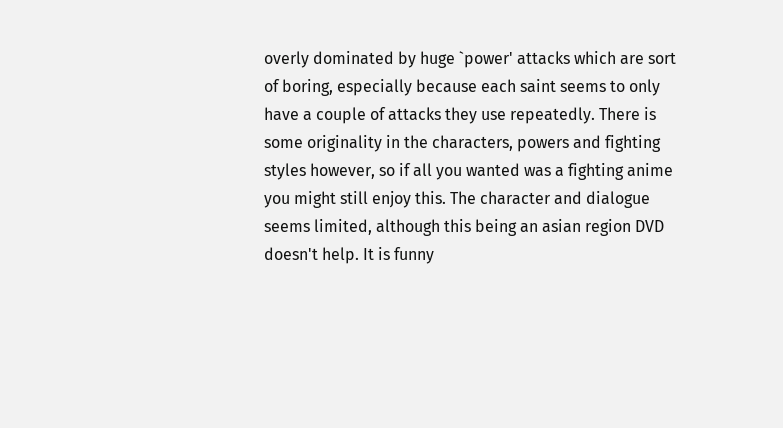overly dominated by huge `power' attacks which are sort of boring, especially because each saint seems to only have a couple of attacks they use repeatedly. There is some originality in the characters, powers and fighting styles however, so if all you wanted was a fighting anime you might still enjoy this. The character and dialogue seems limited, although this being an asian region DVD doesn't help. It is funny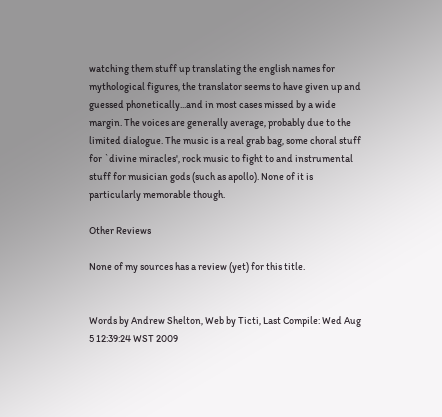watching them stuff up translating the english names for mythological figures, the translator seems to have given up and guessed phonetically...and in most cases missed by a wide margin. The voices are generally average, probably due to the limited dialogue. The music is a real grab bag, some choral stuff for `divine miracles', rock music to fight to and instrumental stuff for musician gods (such as apollo). None of it is particularly memorable though.

Other Reviews

None of my sources has a review (yet) for this title.


Words by Andrew Shelton, Web by Ticti, Last Compile: Wed Aug 5 12:39:24 WST 2009